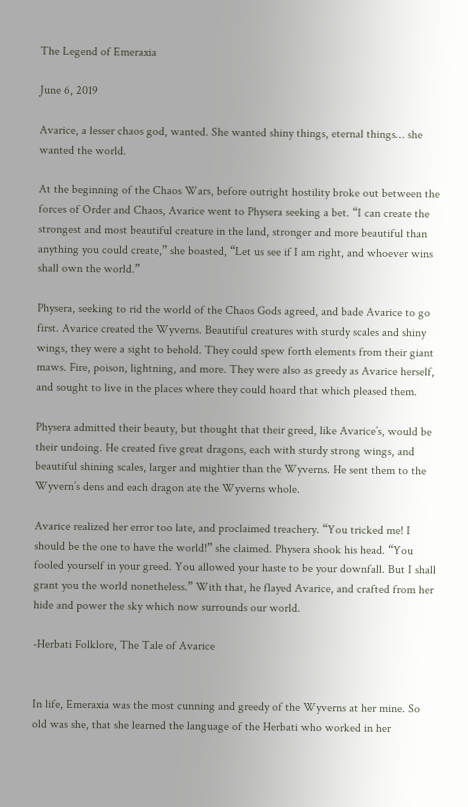The Legend of Emeraxia

June 6, 2019

Avarice, a lesser chaos god, wanted. She wanted shiny things, eternal things… she wanted the world.

At the beginning of the Chaos Wars, before outright hostility broke out between the forces of Order and Chaos, Avarice went to Physera seeking a bet. “I can create the strongest and most beautiful creature in the land, stronger and more beautiful than anything you could create,” she boasted, “Let us see if I am right, and whoever wins shall own the world.”

Physera, seeking to rid the world of the Chaos Gods agreed, and bade Avarice to go first. Avarice created the Wyverns. Beautiful creatures with sturdy scales and shiny wings, they were a sight to behold. They could spew forth elements from their giant maws. Fire, poison, lightning, and more. They were also as greedy as Avarice herself, and sought to live in the places where they could hoard that which pleased them.

Physera admitted their beauty, but thought that their greed, like Avarice’s, would be their undoing. He created five great dragons, each with sturdy strong wings, and beautiful shining scales, larger and mightier than the Wyverns. He sent them to the Wyvern’s dens and each dragon ate the Wyverns whole.

Avarice realized her error too late, and proclaimed treachery. “You tricked me! I should be the one to have the world!” she claimed. Physera shook his head. “You fooled yourself in your greed. You allowed your haste to be your downfall. But I shall grant you the world nonetheless.” With that, he flayed Avarice, and crafted from her hide and power the sky which now surrounds our world.

-Herbati Folklore, The Tale of Avarice


In life, Emeraxia was the most cunning and greedy of the Wyverns at her mine. So old was she, that she learned the language of the Herbati who worked in her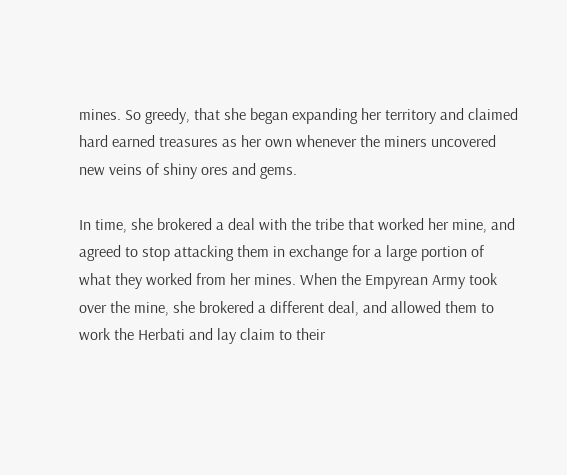mines. So greedy, that she began expanding her territory and claimed hard earned treasures as her own whenever the miners uncovered new veins of shiny ores and gems.

In time, she brokered a deal with the tribe that worked her mine, and agreed to stop attacking them in exchange for a large portion of what they worked from her mines. When the Empyrean Army took over the mine, she brokered a different deal, and allowed them to work the Herbati and lay claim to their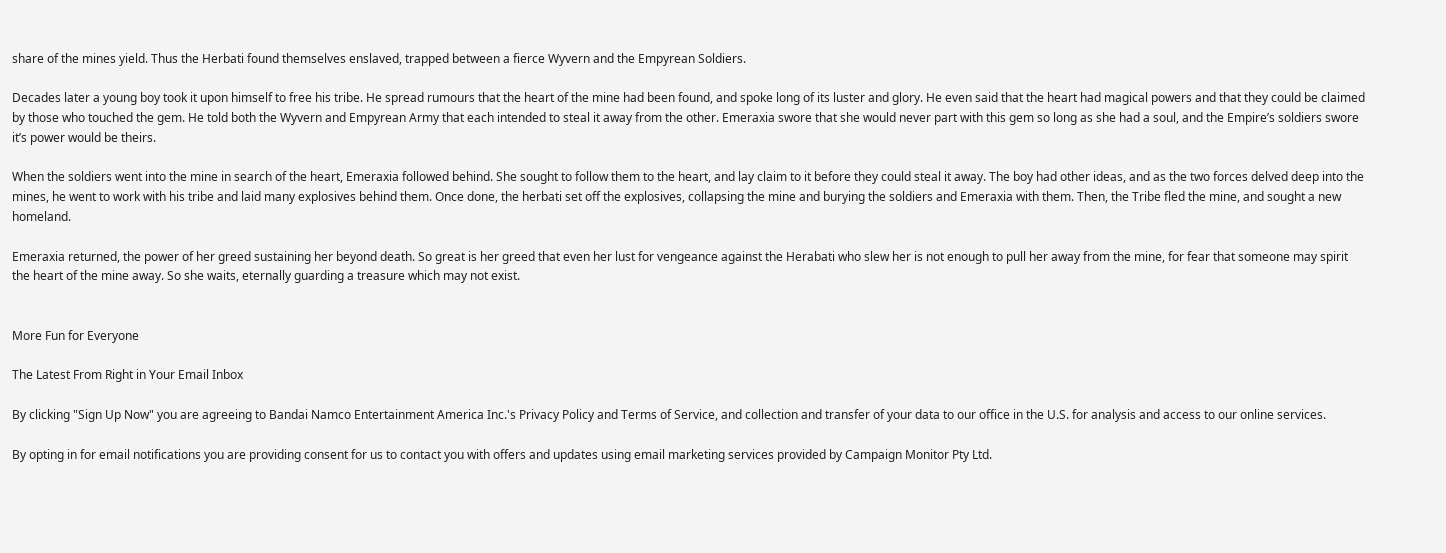share of the mines yield. Thus the Herbati found themselves enslaved, trapped between a fierce Wyvern and the Empyrean Soldiers.

Decades later a young boy took it upon himself to free his tribe. He spread rumours that the heart of the mine had been found, and spoke long of its luster and glory. He even said that the heart had magical powers and that they could be claimed by those who touched the gem. He told both the Wyvern and Empyrean Army that each intended to steal it away from the other. Emeraxia swore that she would never part with this gem so long as she had a soul, and the Empire’s soldiers swore it’s power would be theirs.

When the soldiers went into the mine in search of the heart, Emeraxia followed behind. She sought to follow them to the heart, and lay claim to it before they could steal it away. The boy had other ideas, and as the two forces delved deep into the mines, he went to work with his tribe and laid many explosives behind them. Once done, the herbati set off the explosives, collapsing the mine and burying the soldiers and Emeraxia with them. Then, the Tribe fled the mine, and sought a new homeland.

Emeraxia returned, the power of her greed sustaining her beyond death. So great is her greed that even her lust for vengeance against the Herabati who slew her is not enough to pull her away from the mine, for fear that someone may spirit the heart of the mine away. So she waits, eternally guarding a treasure which may not exist.


More Fun for Everyone

The Latest From Right in Your Email Inbox

By clicking "Sign Up Now" you are agreeing to Bandai Namco Entertainment America Inc.'s Privacy Policy and Terms of Service, and collection and transfer of your data to our office in the U.S. for analysis and access to our online services.

By opting in for email notifications you are providing consent for us to contact you with offers and updates using email marketing services provided by Campaign Monitor Pty Ltd.